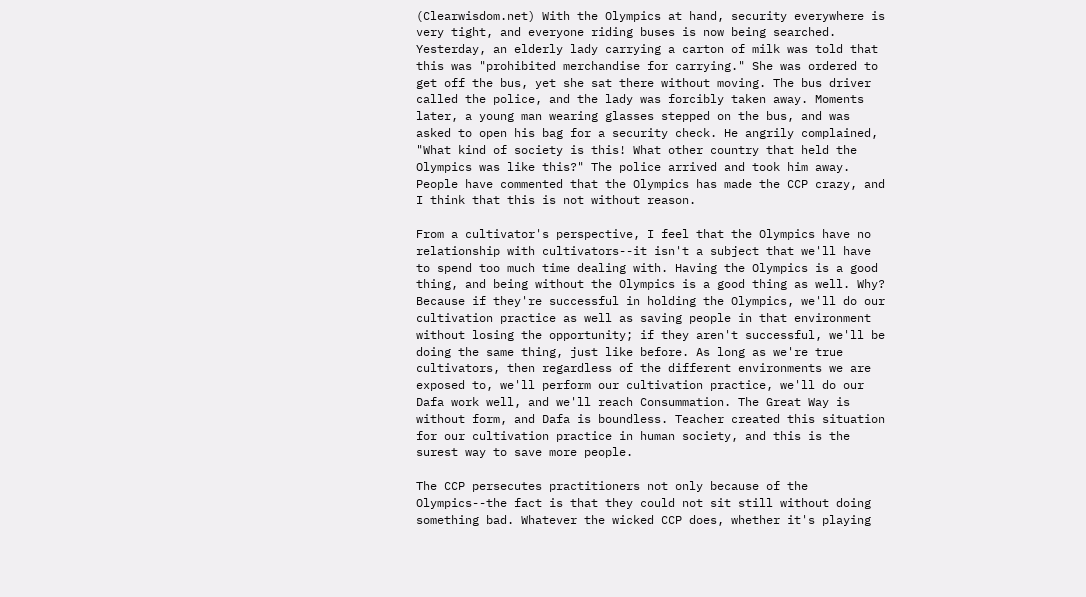(Clearwisdom.net) With the Olympics at hand, security everywhere is very tight, and everyone riding buses is now being searched. Yesterday, an elderly lady carrying a carton of milk was told that this was "prohibited merchandise for carrying." She was ordered to get off the bus, yet she sat there without moving. The bus driver called the police, and the lady was forcibly taken away. Moments later, a young man wearing glasses stepped on the bus, and was asked to open his bag for a security check. He angrily complained, "What kind of society is this! What other country that held the Olympics was like this?" The police arrived and took him away. People have commented that the Olympics has made the CCP crazy, and I think that this is not without reason.

From a cultivator's perspective, I feel that the Olympics have no relationship with cultivators--it isn't a subject that we'll have to spend too much time dealing with. Having the Olympics is a good thing, and being without the Olympics is a good thing as well. Why? Because if they're successful in holding the Olympics, we'll do our cultivation practice as well as saving people in that environment without losing the opportunity; if they aren't successful, we'll be doing the same thing, just like before. As long as we're true cultivators, then regardless of the different environments we are exposed to, we'll perform our cultivation practice, we'll do our Dafa work well, and we'll reach Consummation. The Great Way is without form, and Dafa is boundless. Teacher created this situation for our cultivation practice in human society, and this is the surest way to save more people.

The CCP persecutes practitioners not only because of the Olympics--the fact is that they could not sit still without doing something bad. Whatever the wicked CCP does, whether it's playing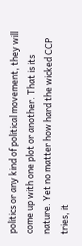politics or any kind of political movement, they will come up with one plot or another. That is its nature. Yet no matter how hard the wicked CCP tries, it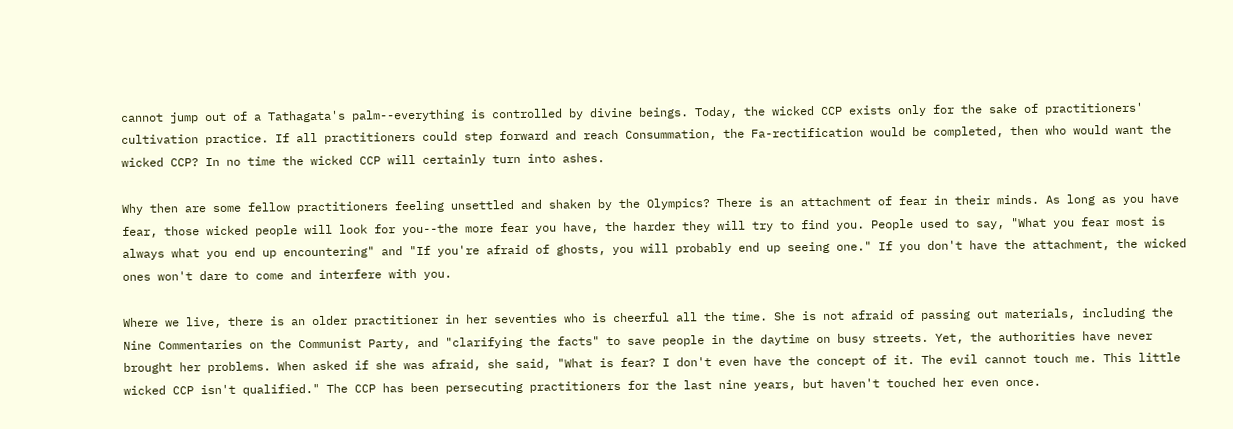cannot jump out of a Tathagata's palm--everything is controlled by divine beings. Today, the wicked CCP exists only for the sake of practitioners' cultivation practice. If all practitioners could step forward and reach Consummation, the Fa-rectification would be completed, then who would want the wicked CCP? In no time the wicked CCP will certainly turn into ashes.

Why then are some fellow practitioners feeling unsettled and shaken by the Olympics? There is an attachment of fear in their minds. As long as you have fear, those wicked people will look for you--the more fear you have, the harder they will try to find you. People used to say, "What you fear most is always what you end up encountering" and "If you're afraid of ghosts, you will probably end up seeing one." If you don't have the attachment, the wicked ones won't dare to come and interfere with you.

Where we live, there is an older practitioner in her seventies who is cheerful all the time. She is not afraid of passing out materials, including the Nine Commentaries on the Communist Party, and "clarifying the facts" to save people in the daytime on busy streets. Yet, the authorities have never brought her problems. When asked if she was afraid, she said, "What is fear? I don't even have the concept of it. The evil cannot touch me. This little wicked CCP isn't qualified." The CCP has been persecuting practitioners for the last nine years, but haven't touched her even once.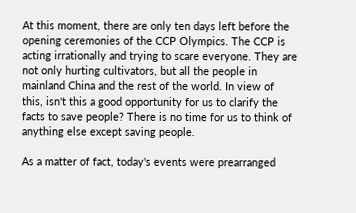At this moment, there are only ten days left before the opening ceremonies of the CCP Olympics. The CCP is acting irrationally and trying to scare everyone. They are not only hurting cultivators, but all the people in mainland China and the rest of the world. In view of this, isn't this a good opportunity for us to clarify the facts to save people? There is no time for us to think of anything else except saving people.

As a matter of fact, today's events were prearranged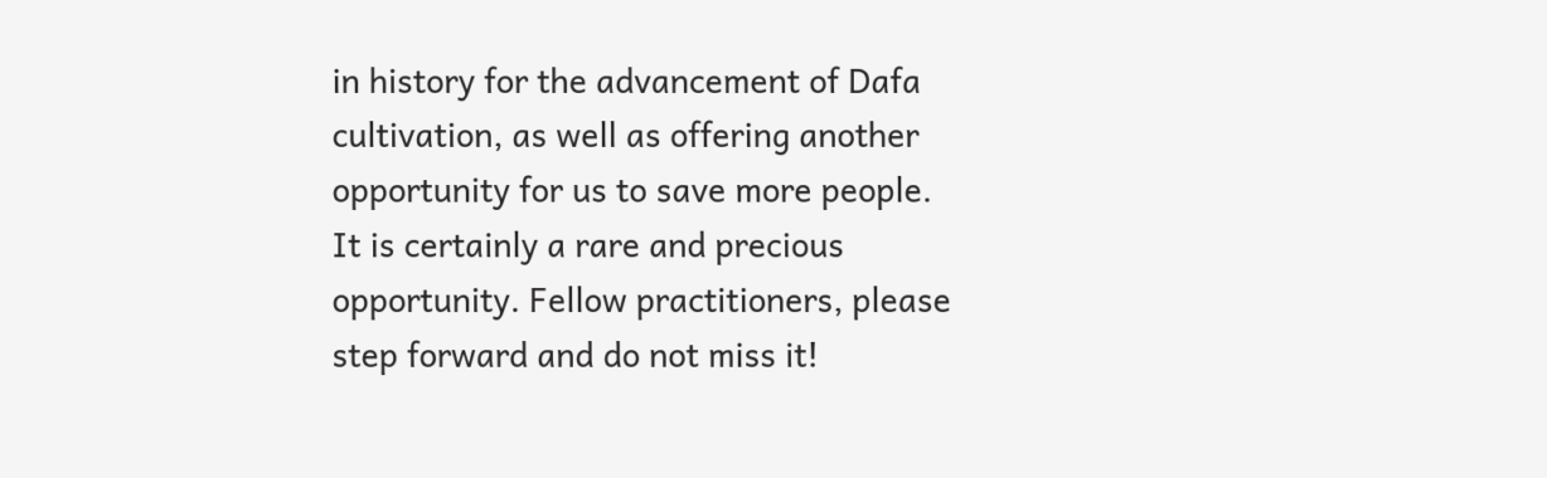in history for the advancement of Dafa cultivation, as well as offering another opportunity for us to save more people. It is certainly a rare and precious opportunity. Fellow practitioners, please step forward and do not miss it!